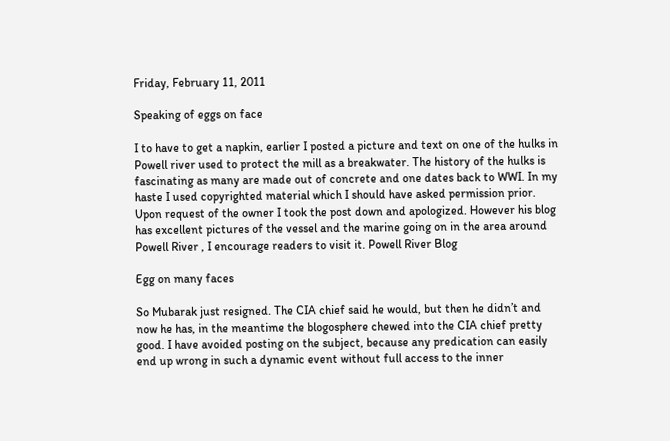Friday, February 11, 2011

Speaking of eggs on face

I to have to get a napkin, earlier I posted a picture and text on one of the hulks in Powell river used to protect the mill as a breakwater. The history of the hulks is fascinating as many are made out of concrete and one dates back to WWI. In my haste I used copyrighted material which I should have asked permission prior. Upon request of the owner I took the post down and apologized. However his blog has excellent pictures of the vessel and the marine going on in the area around Powell River , I encourage readers to visit it. Powell River Blog

Egg on many faces

So Mubarak just resigned. The CIA chief said he would, but then he didn’t and now he has, in the meantime the blogosphere chewed into the CIA chief pretty good. I have avoided posting on the subject, because any predication can easily end up wrong in such a dynamic event without full access to the inner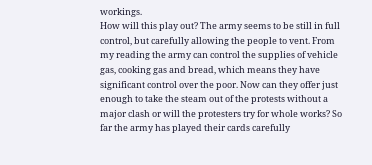workings.
How will this play out? The army seems to be still in full control, but carefully allowing the people to vent. From my reading the army can control the supplies of vehicle gas, cooking gas and bread, which means they have significant control over the poor. Now can they offer just enough to take the steam out of the protests without a major clash or will the protesters try for whole works? So far the army has played their cards carefully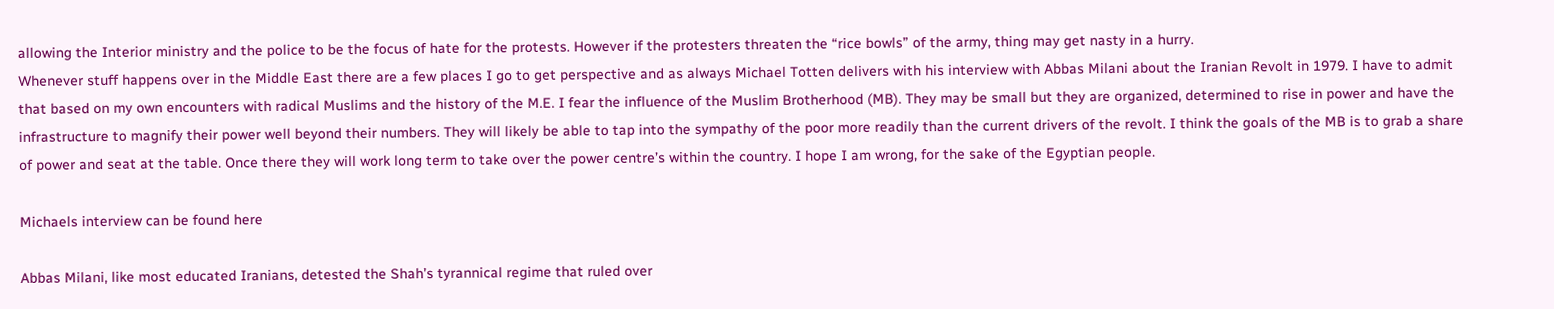allowing the Interior ministry and the police to be the focus of hate for the protests. However if the protesters threaten the “rice bowls” of the army, thing may get nasty in a hurry.
Whenever stuff happens over in the Middle East there are a few places I go to get perspective and as always Michael Totten delivers with his interview with Abbas Milani about the Iranian Revolt in 1979. I have to admit that based on my own encounters with radical Muslims and the history of the M.E. I fear the influence of the Muslim Brotherhood (MB). They may be small but they are organized, determined to rise in power and have the infrastructure to magnify their power well beyond their numbers. They will likely be able to tap into the sympathy of the poor more readily than the current drivers of the revolt. I think the goals of the MB is to grab a share of power and seat at the table. Once there they will work long term to take over the power centre’s within the country. I hope I am wrong, for the sake of the Egyptian people.

Michaels interview can be found here

Abbas Milani, like most educated Iranians, detested the Shah’s tyrannical regime that ruled over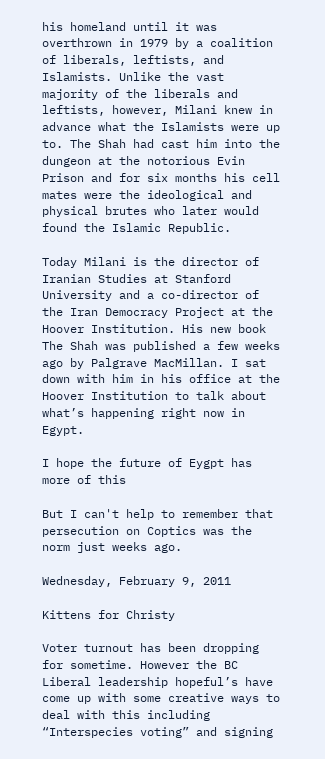his homeland until it was overthrown in 1979 by a coalition of liberals, leftists, and Islamists. Unlike the vast majority of the liberals and leftists, however, Milani knew in advance what the Islamists were up to. The Shah had cast him into the dungeon at the notorious Evin Prison and for six months his cell mates were the ideological and physical brutes who later would found the Islamic Republic.

Today Milani is the director of Iranian Studies at Stanford University and a co-director of the Iran Democracy Project at the Hoover Institution. His new book The Shah was published a few weeks ago by Palgrave MacMillan. I sat down with him in his office at the Hoover Institution to talk about what’s happening right now in Egypt.

I hope the future of Eygpt has more of this

But I can't help to remember that persecution on Coptics was the norm just weeks ago.

Wednesday, February 9, 2011

Kittens for Christy

Voter turnout has been dropping for sometime. However the BC Liberal leadership hopeful’s have come up with some creative ways to deal with this including “Interspecies voting” and signing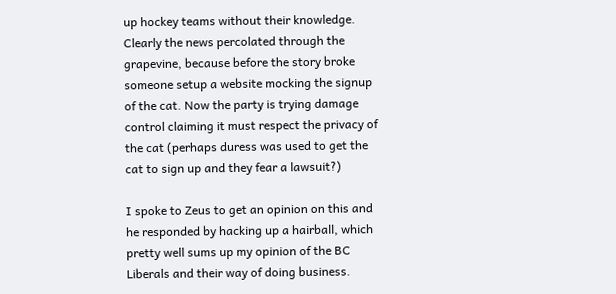up hockey teams without their knowledge. Clearly the news percolated through the grapevine, because before the story broke someone setup a website mocking the signup of the cat. Now the party is trying damage control claiming it must respect the privacy of the cat (perhaps duress was used to get the cat to sign up and they fear a lawsuit?)

I spoke to Zeus to get an opinion on this and he responded by hacking up a hairball, which pretty well sums up my opinion of the BC Liberals and their way of doing business.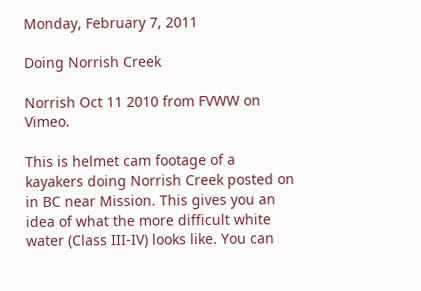Monday, February 7, 2011

Doing Norrish Creek

Norrish Oct 11 2010 from FVWW on Vimeo.

This is helmet cam footage of a kayakers doing Norrish Creek posted on in BC near Mission. This gives you an idea of what the more difficult white water (Class III-IV) looks like. You can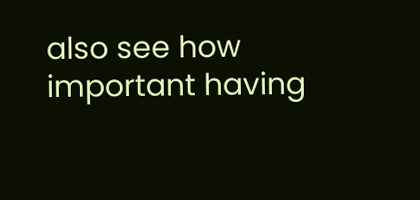also see how important having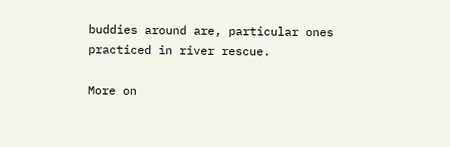buddies around are, particular ones practiced in river rescue.

More on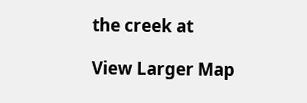the creek at

View Larger Map